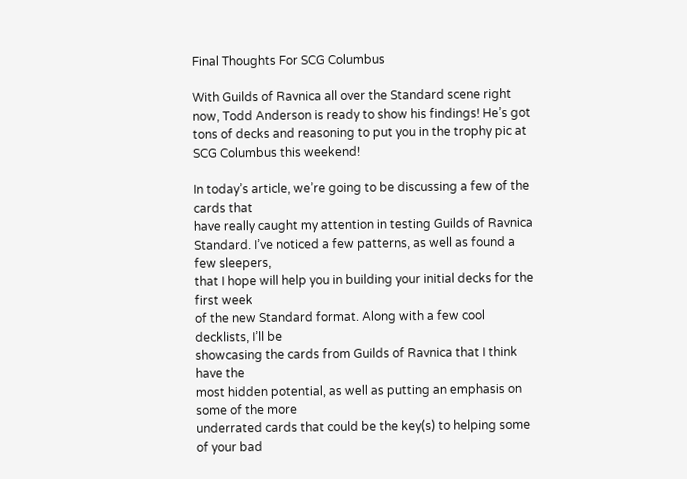Final Thoughts For SCG Columbus

With Guilds of Ravnica all over the Standard scene right now, Todd Anderson is ready to show his findings! He’s got tons of decks and reasoning to put you in the trophy pic at SCG Columbus this weekend!

In today’s article, we’re going to be discussing a few of the cards that
have really caught my attention in testing Guilds of Ravnica
Standard. I’ve noticed a few patterns, as well as found a few sleepers,
that I hope will help you in building your initial decks for the first week
of the new Standard format. Along with a few cool decklists, I’ll be
showcasing the cards from Guilds of Ravnica that I think have the
most hidden potential, as well as putting an emphasis on some of the more
underrated cards that could be the key(s) to helping some of your bad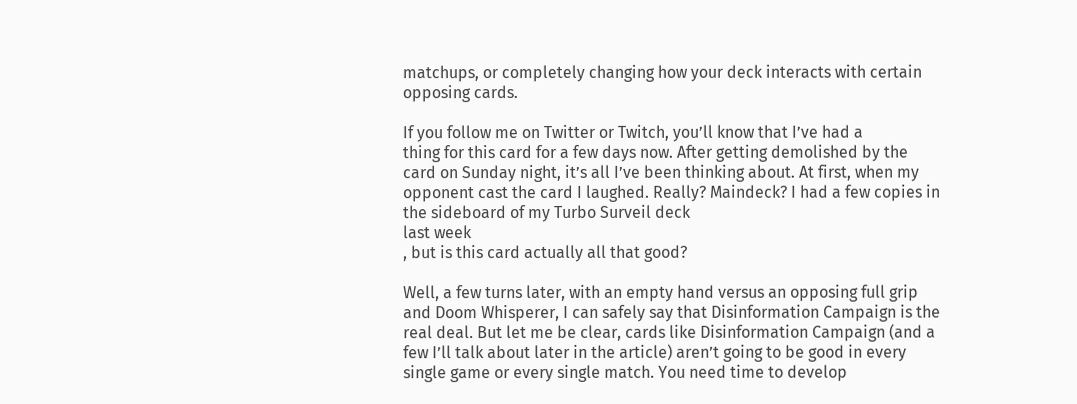matchups, or completely changing how your deck interacts with certain
opposing cards.

If you follow me on Twitter or Twitch, you’ll know that I’ve had a
thing for this card for a few days now. After getting demolished by the
card on Sunday night, it’s all I’ve been thinking about. At first, when my
opponent cast the card I laughed. Really? Maindeck? I had a few copies in
the sideboard of my Turbo Surveil deck
last week
, but is this card actually all that good?

Well, a few turns later, with an empty hand versus an opposing full grip
and Doom Whisperer, I can safely say that Disinformation Campaign is the
real deal. But let me be clear, cards like Disinformation Campaign (and a
few I’ll talk about later in the article) aren’t going to be good in every
single game or every single match. You need time to develop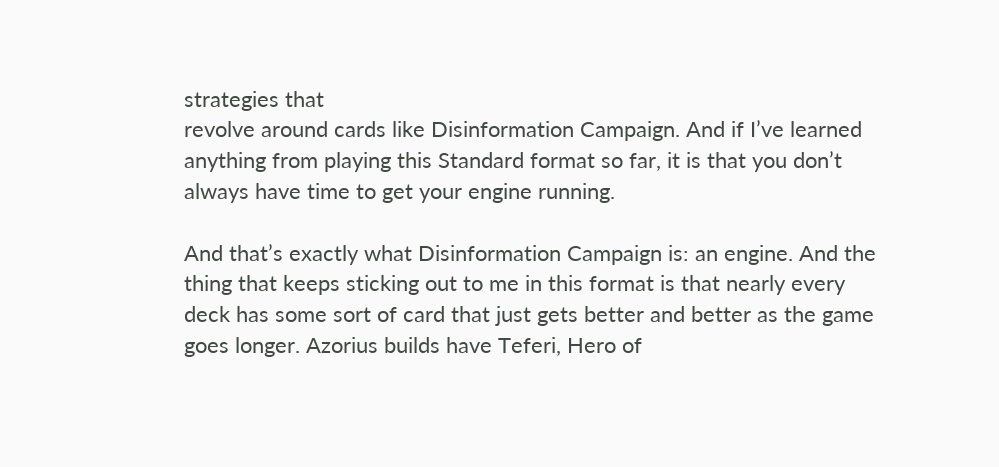strategies that
revolve around cards like Disinformation Campaign. And if I’ve learned
anything from playing this Standard format so far, it is that you don’t
always have time to get your engine running.

And that’s exactly what Disinformation Campaign is: an engine. And the
thing that keeps sticking out to me in this format is that nearly every
deck has some sort of card that just gets better and better as the game
goes longer. Azorius builds have Teferi, Hero of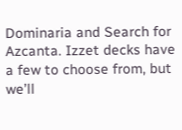Dominaria and Search for
Azcanta. Izzet decks have a few to choose from, but we’ll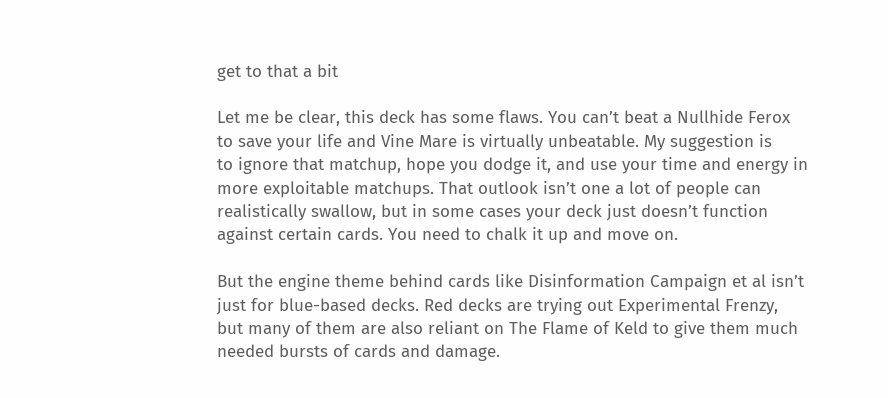get to that a bit

Let me be clear, this deck has some flaws. You can’t beat a Nullhide Ferox
to save your life and Vine Mare is virtually unbeatable. My suggestion is
to ignore that matchup, hope you dodge it, and use your time and energy in
more exploitable matchups. That outlook isn’t one a lot of people can
realistically swallow, but in some cases your deck just doesn’t function
against certain cards. You need to chalk it up and move on.

But the engine theme behind cards like Disinformation Campaign et al isn’t
just for blue-based decks. Red decks are trying out Experimental Frenzy,
but many of them are also reliant on The Flame of Keld to give them much
needed bursts of cards and damage.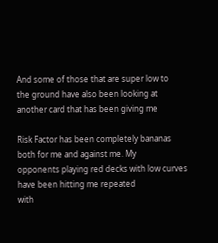And some of those that are super low to
the ground have also been looking at another card that has been giving me

Risk Factor has been completely bananas both for me and against me. My
opponents playing red decks with low curves have been hitting me repeated
with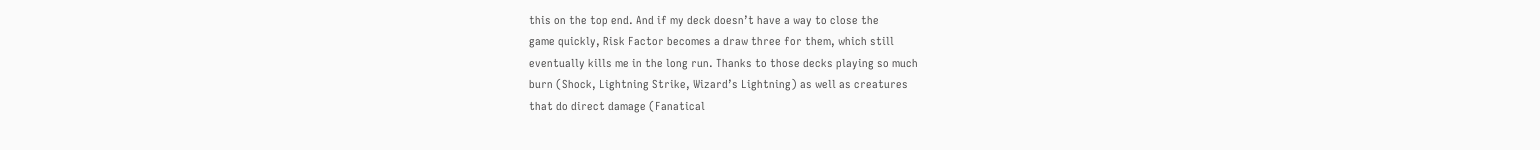this on the top end. And if my deck doesn’t have a way to close the
game quickly, Risk Factor becomes a draw three for them, which still
eventually kills me in the long run. Thanks to those decks playing so much
burn (Shock, Lightning Strike, Wizard’s Lightning) as well as creatures
that do direct damage (Fanatical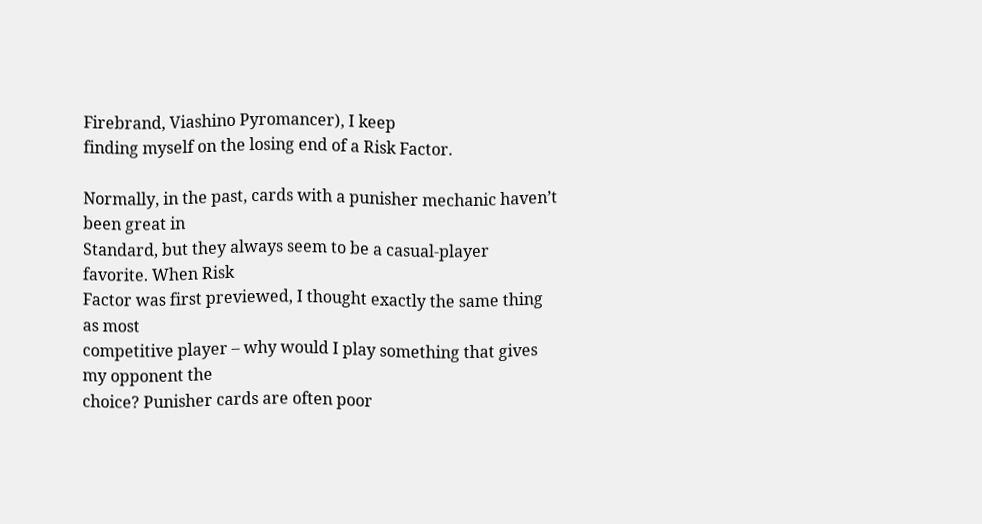Firebrand, Viashino Pyromancer), I keep
finding myself on the losing end of a Risk Factor.

Normally, in the past, cards with a punisher mechanic haven’t been great in
Standard, but they always seem to be a casual-player favorite. When Risk
Factor was first previewed, I thought exactly the same thing as most
competitive player – why would I play something that gives my opponent the
choice? Punisher cards are often poor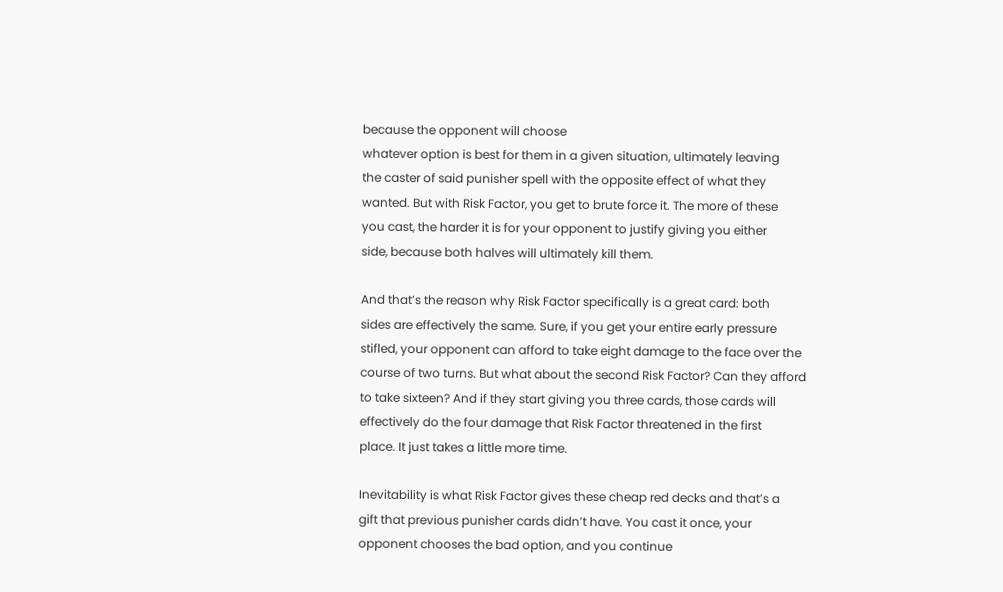because the opponent will choose
whatever option is best for them in a given situation, ultimately leaving
the caster of said punisher spell with the opposite effect of what they
wanted. But with Risk Factor, you get to brute force it. The more of these
you cast, the harder it is for your opponent to justify giving you either
side, because both halves will ultimately kill them.

And that’s the reason why Risk Factor specifically is a great card: both
sides are effectively the same. Sure, if you get your entire early pressure
stifled, your opponent can afford to take eight damage to the face over the
course of two turns. But what about the second Risk Factor? Can they afford
to take sixteen? And if they start giving you three cards, those cards will
effectively do the four damage that Risk Factor threatened in the first
place. It just takes a little more time.

Inevitability is what Risk Factor gives these cheap red decks and that’s a
gift that previous punisher cards didn’t have. You cast it once, your
opponent chooses the bad option, and you continue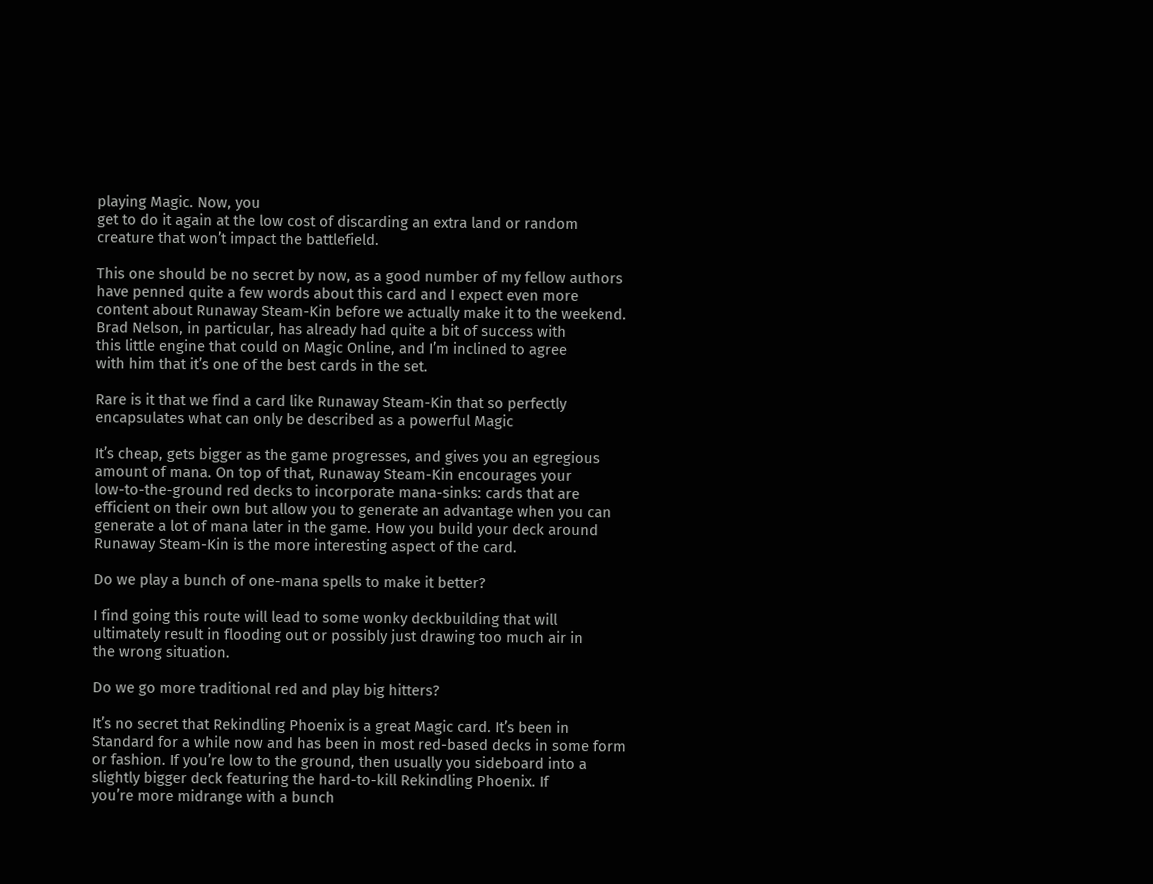playing Magic. Now, you
get to do it again at the low cost of discarding an extra land or random
creature that won’t impact the battlefield.

This one should be no secret by now, as a good number of my fellow authors
have penned quite a few words about this card and I expect even more
content about Runaway Steam-Kin before we actually make it to the weekend.
Brad Nelson, in particular, has already had quite a bit of success with
this little engine that could on Magic Online, and I’m inclined to agree
with him that it’s one of the best cards in the set.

Rare is it that we find a card like Runaway Steam-Kin that so perfectly
encapsulates what can only be described as a powerful Magic

It’s cheap, gets bigger as the game progresses, and gives you an egregious
amount of mana. On top of that, Runaway Steam-Kin encourages your
low-to-the-ground red decks to incorporate mana-sinks: cards that are
efficient on their own but allow you to generate an advantage when you can
generate a lot of mana later in the game. How you build your deck around
Runaway Steam-Kin is the more interesting aspect of the card.

Do we play a bunch of one-mana spells to make it better?

I find going this route will lead to some wonky deckbuilding that will
ultimately result in flooding out or possibly just drawing too much air in
the wrong situation.

Do we go more traditional red and play big hitters?

It’s no secret that Rekindling Phoenix is a great Magic card. It’s been in
Standard for a while now and has been in most red-based decks in some form
or fashion. If you’re low to the ground, then usually you sideboard into a
slightly bigger deck featuring the hard-to-kill Rekindling Phoenix. If
you’re more midrange with a bunch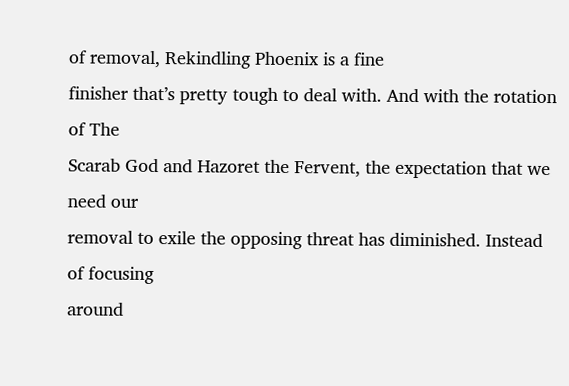of removal, Rekindling Phoenix is a fine
finisher that’s pretty tough to deal with. And with the rotation of The
Scarab God and Hazoret the Fervent, the expectation that we need our
removal to exile the opposing threat has diminished. Instead of focusing
around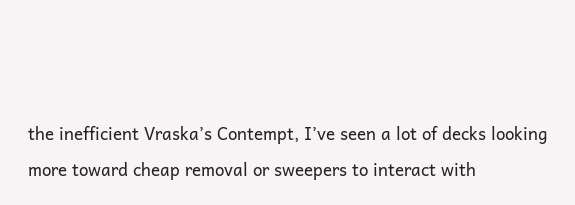the inefficient Vraska’s Contempt, I’ve seen a lot of decks looking
more toward cheap removal or sweepers to interact with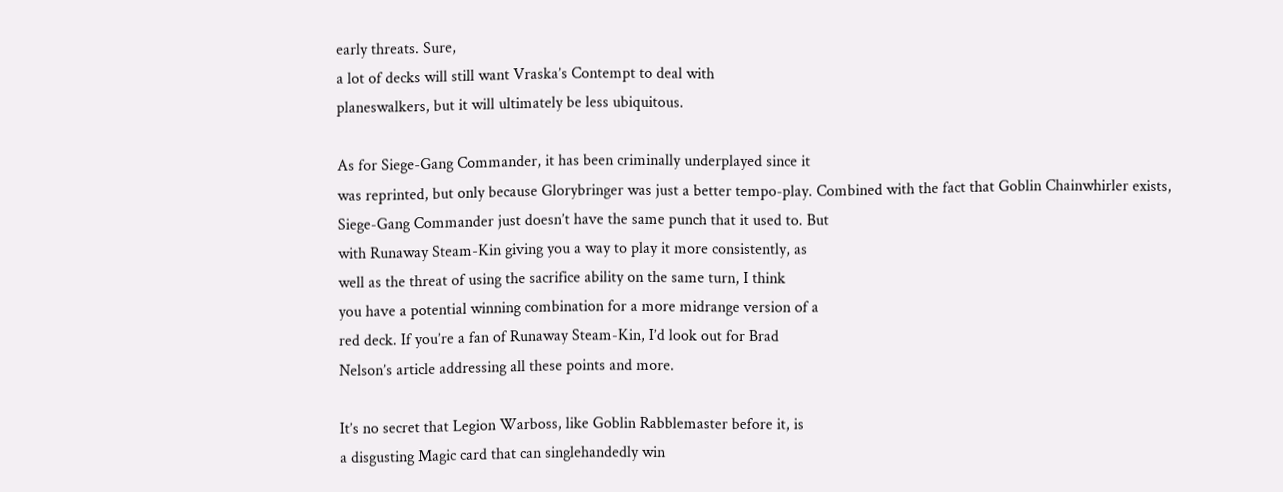early threats. Sure,
a lot of decks will still want Vraska’s Contempt to deal with
planeswalkers, but it will ultimately be less ubiquitous.

As for Siege-Gang Commander, it has been criminally underplayed since it
was reprinted, but only because Glorybringer was just a better tempo-play. Combined with the fact that Goblin Chainwhirler exists,
Siege-Gang Commander just doesn’t have the same punch that it used to. But
with Runaway Steam-Kin giving you a way to play it more consistently, as
well as the threat of using the sacrifice ability on the same turn, I think
you have a potential winning combination for a more midrange version of a
red deck. If you’re a fan of Runaway Steam-Kin, I’d look out for Brad
Nelson’s article addressing all these points and more.

It’s no secret that Legion Warboss, like Goblin Rabblemaster before it, is
a disgusting Magic card that can singlehandedly win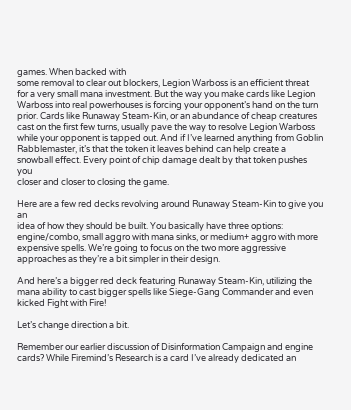games. When backed with
some removal to clear out blockers, Legion Warboss is an efficient threat
for a very small mana investment. But the way you make cards like Legion
Warboss into real powerhouses is forcing your opponent’s hand on the turn
prior. Cards like Runaway Steam-Kin, or an abundance of cheap creatures
cast on the first few turns, usually pave the way to resolve Legion Warboss
while your opponent is tapped out. And if I’ve learned anything from Goblin
Rabblemaster, it’s that the token it leaves behind can help create a
snowball effect. Every point of chip damage dealt by that token pushes you
closer and closer to closing the game.

Here are a few red decks revolving around Runaway Steam-Kin to give you an
idea of how they should be built. You basically have three options:
engine/combo, small aggro with mana sinks, or medium+ aggro with more
expensive spells. We’re going to focus on the two more aggressive
approaches as they’re a bit simpler in their design.

And here’s a bigger red deck featuring Runaway Steam-Kin, utilizing the
mana ability to cast bigger spells like Siege-Gang Commander and even
kicked Fight with Fire!

Let’s change direction a bit.

Remember our earlier discussion of Disinformation Campaign and engine
cards? While Firemind’s Research is a card I’ve already dedicated an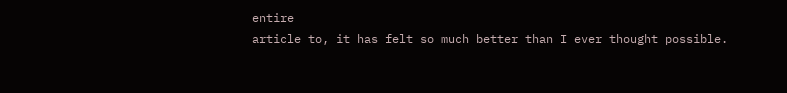entire
article to, it has felt so much better than I ever thought possible.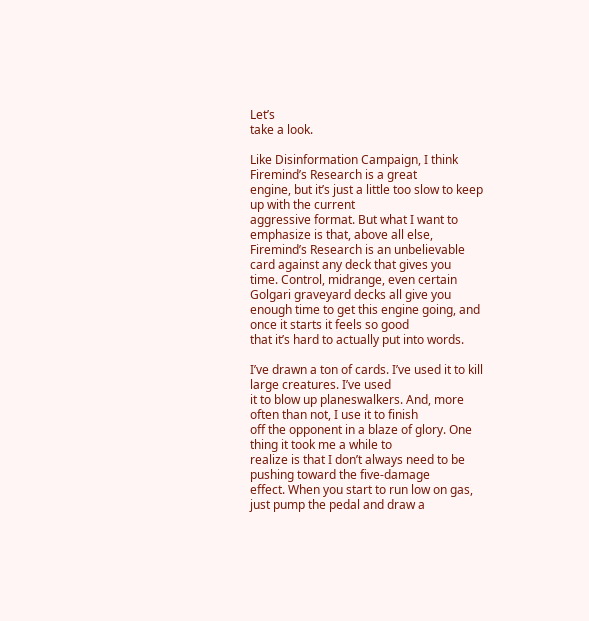Let’s
take a look.

Like Disinformation Campaign, I think Firemind’s Research is a great
engine, but it’s just a little too slow to keep up with the current
aggressive format. But what I want to emphasize is that, above all else,
Firemind’s Research is an unbelievable card against any deck that gives you
time. Control, midrange, even certain Golgari graveyard decks all give you
enough time to get this engine going, and once it starts it feels so good
that it’s hard to actually put into words.

I’ve drawn a ton of cards. I’ve used it to kill large creatures. I’ve used
it to blow up planeswalkers. And, more often than not, I use it to finish
off the opponent in a blaze of glory. One thing it took me a while to
realize is that I don’t always need to be pushing toward the five-damage
effect. When you start to run low on gas, just pump the pedal and draw a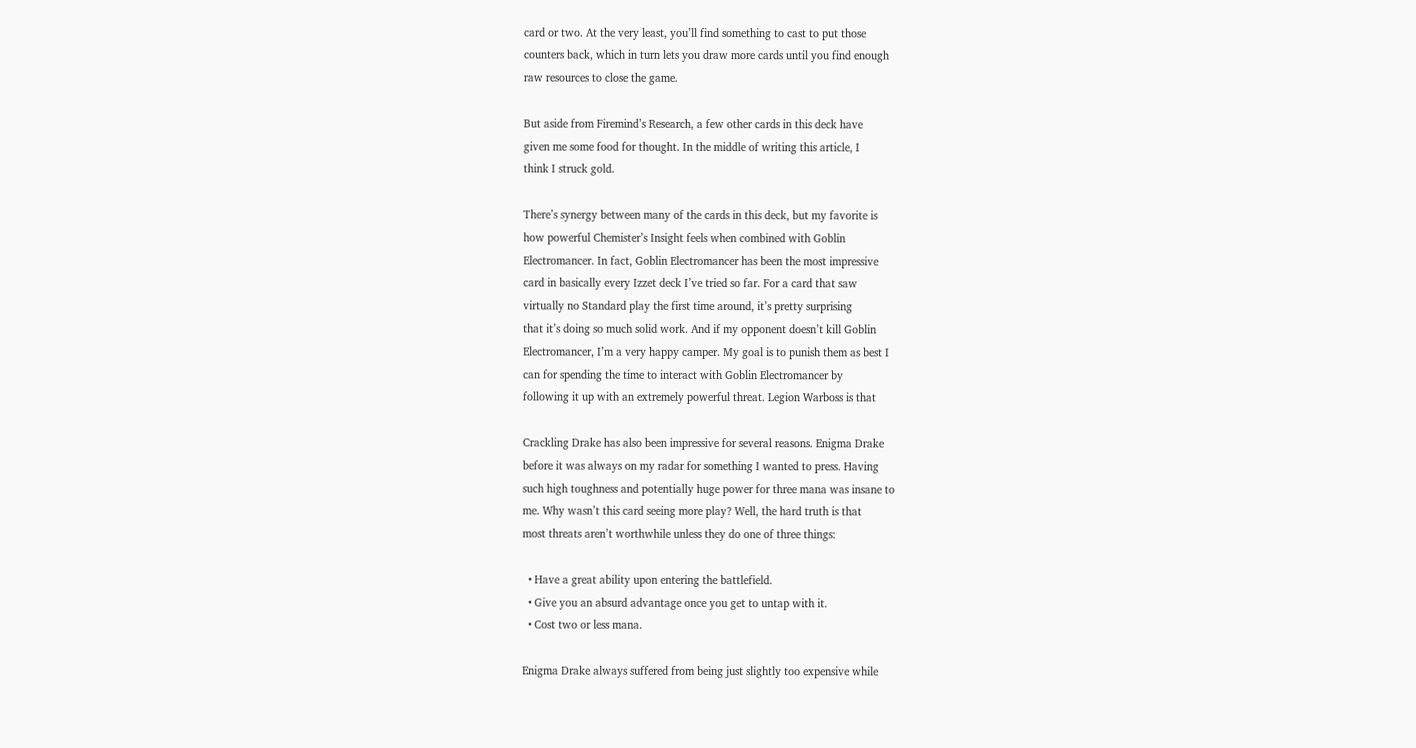card or two. At the very least, you’ll find something to cast to put those
counters back, which in turn lets you draw more cards until you find enough
raw resources to close the game.

But aside from Firemind’s Research, a few other cards in this deck have
given me some food for thought. In the middle of writing this article, I
think I struck gold.

There’s synergy between many of the cards in this deck, but my favorite is
how powerful Chemister’s Insight feels when combined with Goblin
Electromancer. In fact, Goblin Electromancer has been the most impressive
card in basically every Izzet deck I’ve tried so far. For a card that saw
virtually no Standard play the first time around, it’s pretty surprising
that it’s doing so much solid work. And if my opponent doesn’t kill Goblin
Electromancer, I’m a very happy camper. My goal is to punish them as best I
can for spending the time to interact with Goblin Electromancer by
following it up with an extremely powerful threat. Legion Warboss is that

Crackling Drake has also been impressive for several reasons. Enigma Drake
before it was always on my radar for something I wanted to press. Having
such high toughness and potentially huge power for three mana was insane to
me. Why wasn’t this card seeing more play? Well, the hard truth is that
most threats aren’t worthwhile unless they do one of three things:

  • Have a great ability upon entering the battlefield.
  • Give you an absurd advantage once you get to untap with it.
  • Cost two or less mana.

Enigma Drake always suffered from being just slightly too expensive while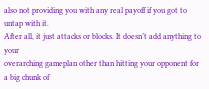also not providing you with any real payoff if you got to untap with it.
After all, it just attacks or blocks. It doesn’t add anything to your
overarching gameplan other than hitting your opponent for a big chunk of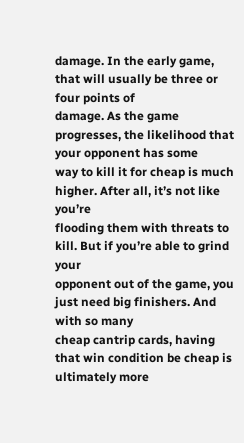damage. In the early game, that will usually be three or four points of
damage. As the game progresses, the likelihood that your opponent has some
way to kill it for cheap is much higher. After all, it’s not like you’re
flooding them with threats to kill. But if you’re able to grind your
opponent out of the game, you just need big finishers. And with so many
cheap cantrip cards, having that win condition be cheap is ultimately more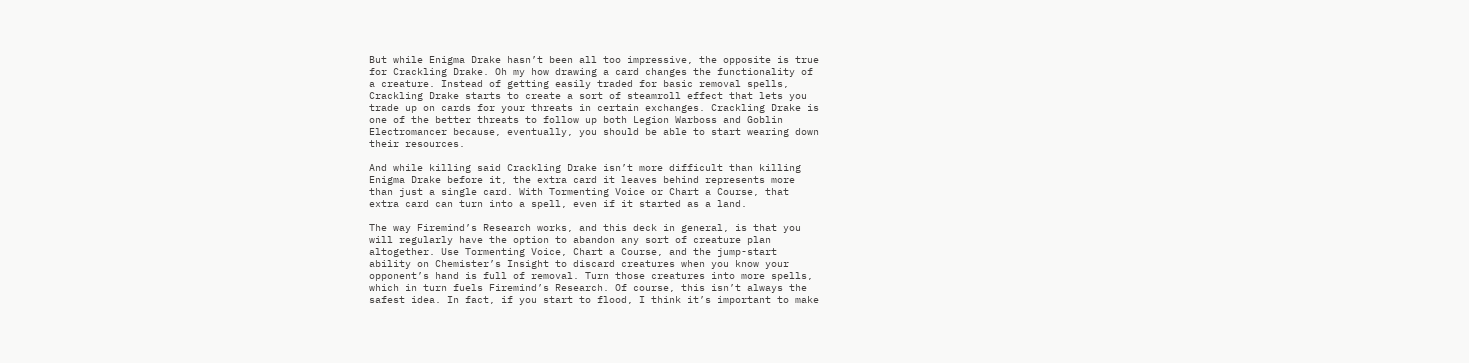But while Enigma Drake hasn’t been all too impressive, the opposite is true
for Crackling Drake. Oh my how drawing a card changes the functionality of
a creature. Instead of getting easily traded for basic removal spells,
Crackling Drake starts to create a sort of steamroll effect that lets you
trade up on cards for your threats in certain exchanges. Crackling Drake is
one of the better threats to follow up both Legion Warboss and Goblin
Electromancer because, eventually, you should be able to start wearing down
their resources.

And while killing said Crackling Drake isn’t more difficult than killing
Enigma Drake before it, the extra card it leaves behind represents more
than just a single card. With Tormenting Voice or Chart a Course, that
extra card can turn into a spell, even if it started as a land.

The way Firemind’s Research works, and this deck in general, is that you
will regularly have the option to abandon any sort of creature plan
altogether. Use Tormenting Voice, Chart a Course, and the jump-start
ability on Chemister’s Insight to discard creatures when you know your
opponent’s hand is full of removal. Turn those creatures into more spells,
which in turn fuels Firemind’s Research. Of course, this isn’t always the
safest idea. In fact, if you start to flood, I think it’s important to make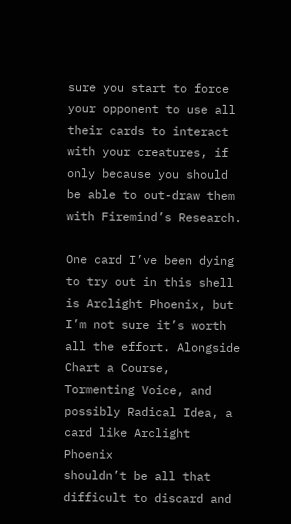sure you start to force your opponent to use all their cards to interact
with your creatures, if only because you should be able to out-draw them
with Firemind’s Research.

One card I’ve been dying to try out in this shell is Arclight Phoenix, but
I’m not sure it’s worth all the effort. Alongside Chart a Course,
Tormenting Voice, and possibly Radical Idea, a card like Arclight Phoenix
shouldn’t be all that difficult to discard and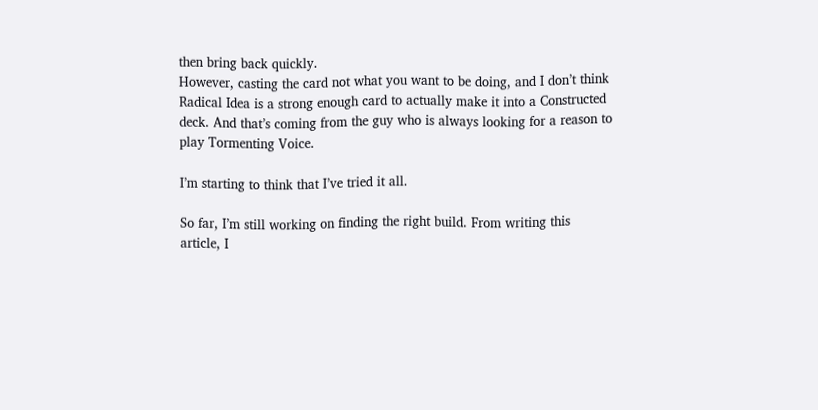then bring back quickly.
However, casting the card not what you want to be doing, and I don’t think
Radical Idea is a strong enough card to actually make it into a Constructed
deck. And that’s coming from the guy who is always looking for a reason to
play Tormenting Voice.

I’m starting to think that I’ve tried it all.

So far, I’m still working on finding the right build. From writing this
article, I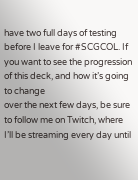have two full days of testing before I leave for #SCGCOL. If
you want to see the progression of this deck, and how it’s going to change
over the next few days, be sure to follow me on Twitch, where
I’ll be streaming every day until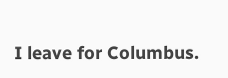I leave for Columbus.